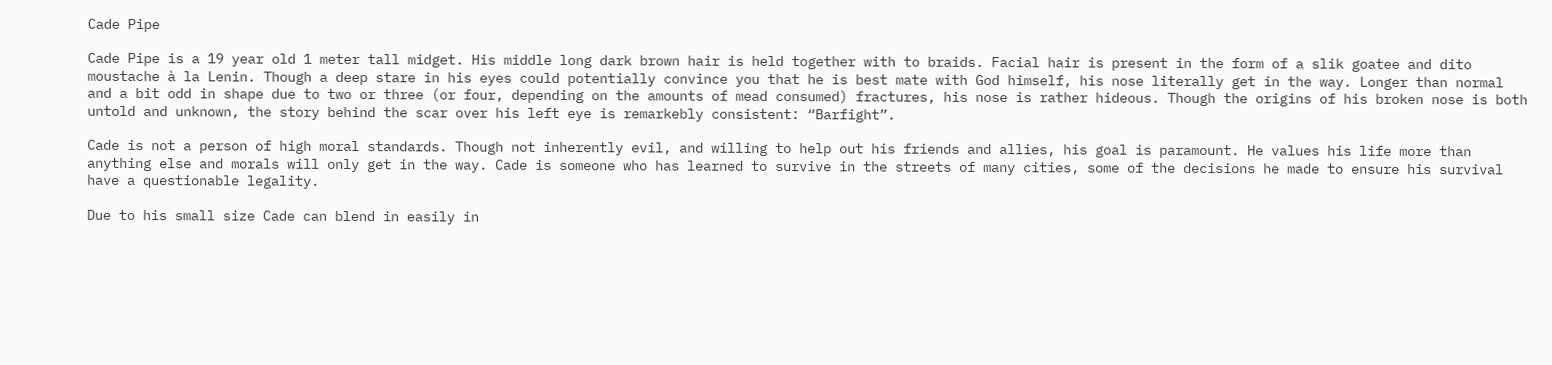Cade Pipe

Cade Pipe is a 19 year old 1 meter tall midget. His middle long dark brown hair is held together with to braids. Facial hair is present in the form of a slik goatee and dito moustache à la Lenin. Though a deep stare in his eyes could potentially convince you that he is best mate with God himself, his nose literally get in the way. Longer than normal and a bit odd in shape due to two or three (or four, depending on the amounts of mead consumed) fractures, his nose is rather hideous. Though the origins of his broken nose is both untold and unknown, the story behind the scar over his left eye is remarkebly consistent: “Barfight”.

Cade is not a person of high moral standards. Though not inherently evil, and willing to help out his friends and allies, his goal is paramount. He values his life more than anything else and morals will only get in the way. Cade is someone who has learned to survive in the streets of many cities, some of the decisions he made to ensure his survival have a questionable legality.

Due to his small size Cade can blend in easily in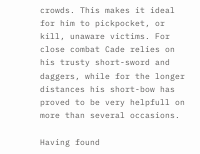crowds. This makes it ideal for him to pickpocket, or kill, unaware victims. For close combat Cade relies on his trusty short-sword and daggers, while for the longer distances his short-bow has proved to be very helpfull on more than several occasions.

Having found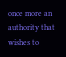once more an authority that wishes to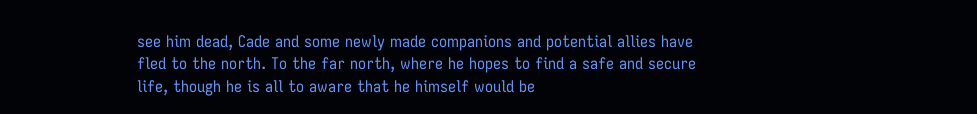see him dead, Cade and some newly made companions and potential allies have fled to the north. To the far north, where he hopes to find a safe and secure life, though he is all to aware that he himself would be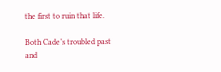the first to ruin that life.

Both Cade’s troubled past and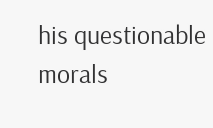his questionable morals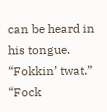can be heard in his tongue.
“Fokkin’ twat.” “Fock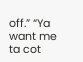off.” “Ya want me ta cot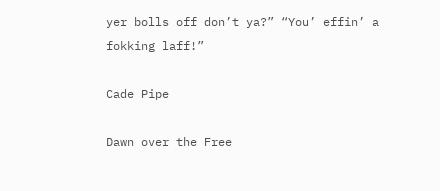yer bolls off don’t ya?” “You’ effin’ a fokking laff!”

Cade Pipe

Dawn over the Free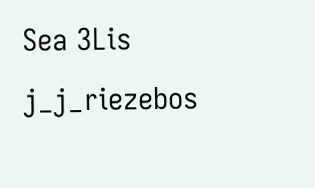Sea 3Lis j_j_riezebos